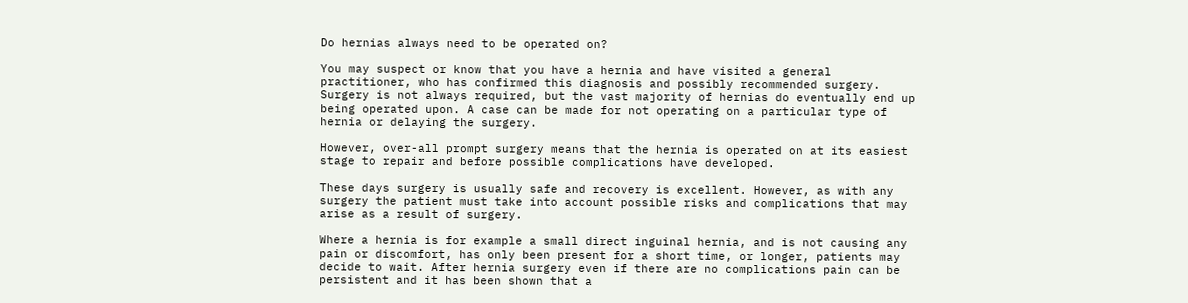Do hernias always need to be operated on?

You may suspect or know that you have a hernia and have visited a general practitioner, who has confirmed this diagnosis and possibly recommended surgery. Surgery is not always required, but the vast majority of hernias do eventually end up being operated upon. A case can be made for not operating on a particular type of hernia or delaying the surgery.

However, over-all prompt surgery means that the hernia is operated on at its easiest stage to repair and before possible complications have developed.

These days surgery is usually safe and recovery is excellent. However, as with any surgery the patient must take into account possible risks and complications that may arise as a result of surgery.

Where a hernia is for example a small direct inguinal hernia, and is not causing any pain or discomfort, has only been present for a short time, or longer, patients may decide to wait. After hernia surgery even if there are no complications pain can be persistent and it has been shown that a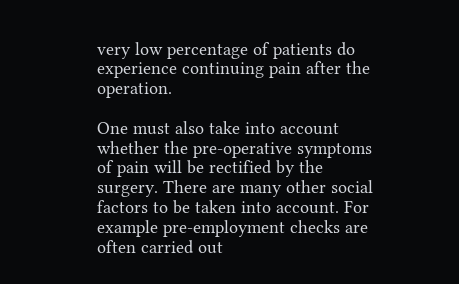very low percentage of patients do experience continuing pain after the operation.

One must also take into account whether the pre-operative symptoms of pain will be rectified by the surgery. There are many other social factors to be taken into account. For example pre-employment checks are often carried out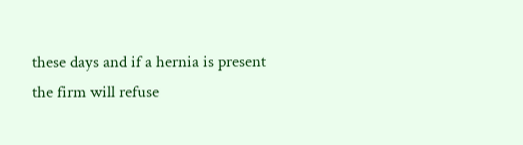these days and if a hernia is present the firm will refuse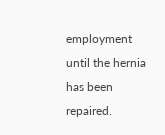employment until the hernia has been repaired.